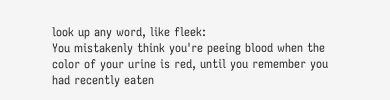look up any word, like fleek:
You mistakenly think you're peeing blood when the color of your urine is red, until you remember you had recently eaten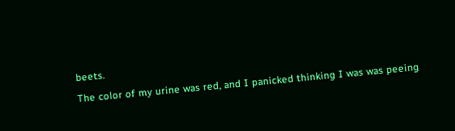beets.
The color of my urine was red, and I panicked thinking I was was peeing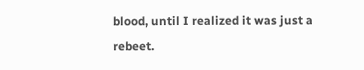blood, until I realized it was just a rebeet.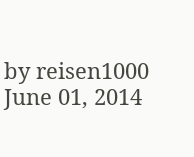by reisen1000 June 01, 2014